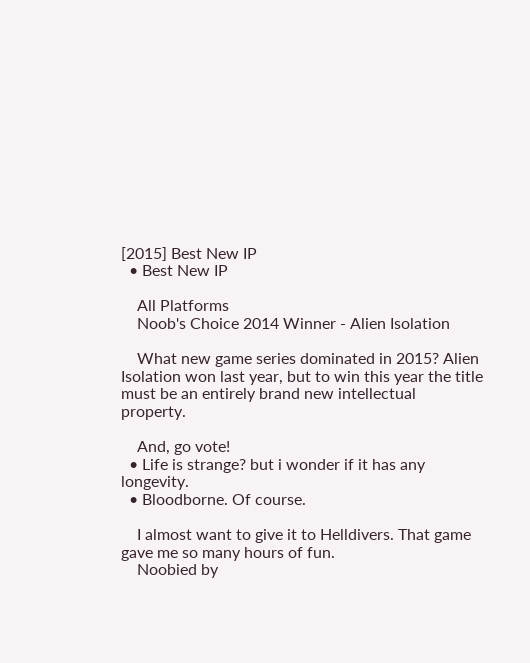[2015] Best New IP
  • Best New IP

    All Platforms
    Noob's Choice 2014 Winner - Alien Isolation

    What new game series dominated in 2015? Alien Isolation won last year, but to win this year the title must be an entirely brand new intellectual property.

    And, go vote!
  • Life is strange? but i wonder if it has any longevity.
  • Bloodborne. Of course.

    I almost want to give it to Helldivers. That game gave me so many hours of fun.
    Noobied by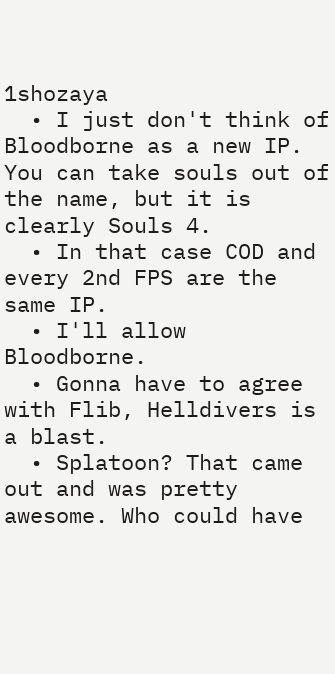1shozaya
  • I just don't think of Bloodborne as a new IP. You can take souls out of the name, but it is clearly Souls 4.
  • In that case COD and every 2nd FPS are the same IP.
  • I'll allow Bloodborne.
  • Gonna have to agree with Flib, Helldivers is a blast.
  • Splatoon? That came out and was pretty awesome. Who could have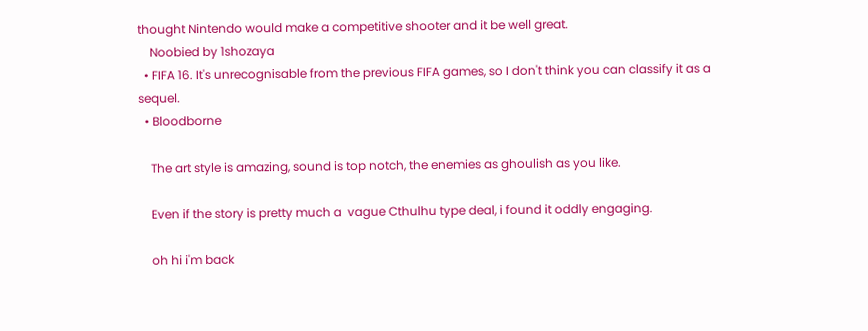thought Nintendo would make a competitive shooter and it be well great.
    Noobied by 1shozaya
  • FIFA 16. It's unrecognisable from the previous FIFA games, so I don't think you can classify it as a sequel.
  • Bloodborne

    The art style is amazing, sound is top notch, the enemies as ghoulish as you like.

    Even if the story is pretty much a  vague Cthulhu type deal, i found it oddly engaging.

    oh hi i'm back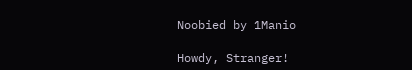Noobied by 1Manio

Howdy, Stranger!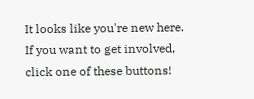It looks like you're new here. If you want to get involved, click one of these buttons!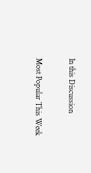In this Discussion

Most Popular This Week